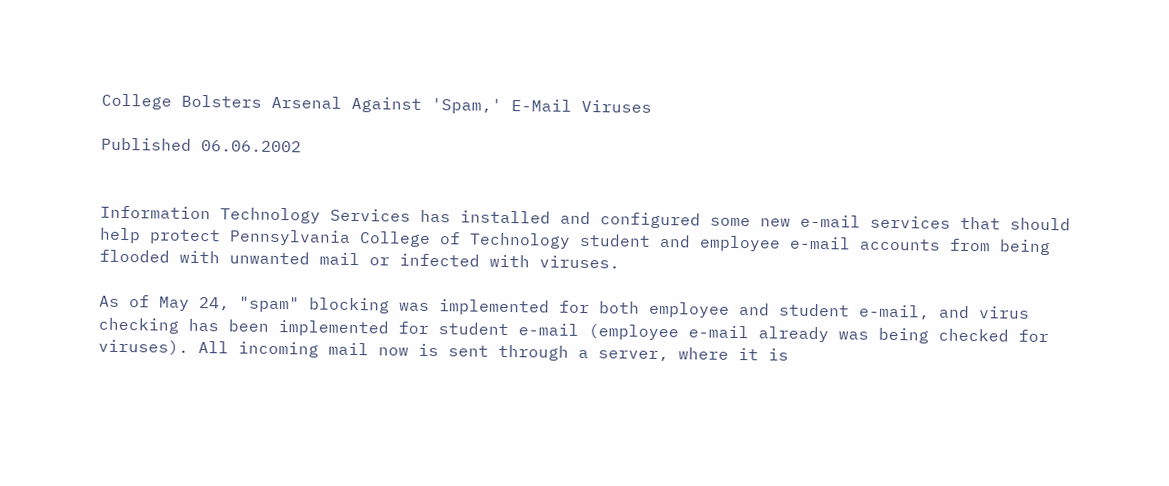College Bolsters Arsenal Against 'Spam,' E-Mail Viruses

Published 06.06.2002


Information Technology Services has installed and configured some new e-mail services that should help protect Pennsylvania College of Technology student and employee e-mail accounts from being flooded with unwanted mail or infected with viruses.

As of May 24, "spam" blocking was implemented for both employee and student e-mail, and virus checking has been implemented for student e-mail (employee e-mail already was being checked for viruses). All incoming mail now is sent through a server, where it is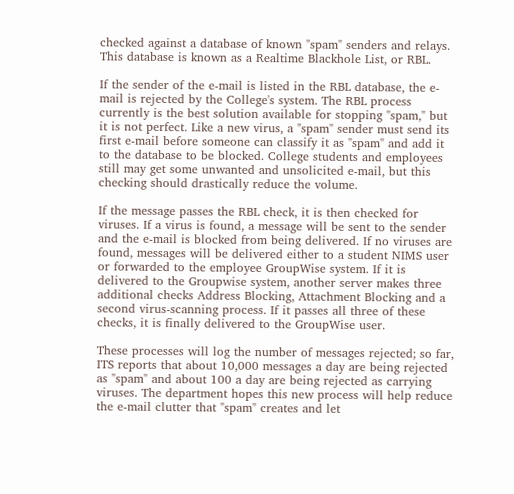checked against a database of known "spam" senders and relays. This database is known as a Realtime Blackhole List, or RBL.

If the sender of the e-mail is listed in the RBL database, the e-mail is rejected by the College's system. The RBL process currently is the best solution available for stopping "spam," but it is not perfect. Like a new virus, a "spam" sender must send its first e-mail before someone can classify it as "spam" and add it to the database to be blocked. College students and employees still may get some unwanted and unsolicited e-mail, but this checking should drastically reduce the volume.

If the message passes the RBL check, it is then checked for viruses. If a virus is found, a message will be sent to the sender and the e-mail is blocked from being delivered. If no viruses are found, messages will be delivered either to a student NIMS user or forwarded to the employee GroupWise system. If it is delivered to the Groupwise system, another server makes three additional checks Address Blocking, Attachment Blocking and a second virus-scanning process. If it passes all three of these checks, it is finally delivered to the GroupWise user.

These processes will log the number of messages rejected; so far, ITS reports that about 10,000 messages a day are being rejected as "spam" and about 100 a day are being rejected as carrying viruses. The department hopes this new process will help reduce the e-mail clutter that "spam" creates and let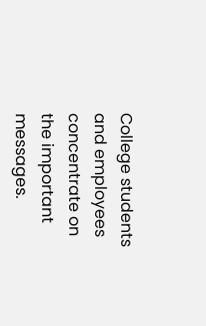College students and employees concentrate on the important messages.